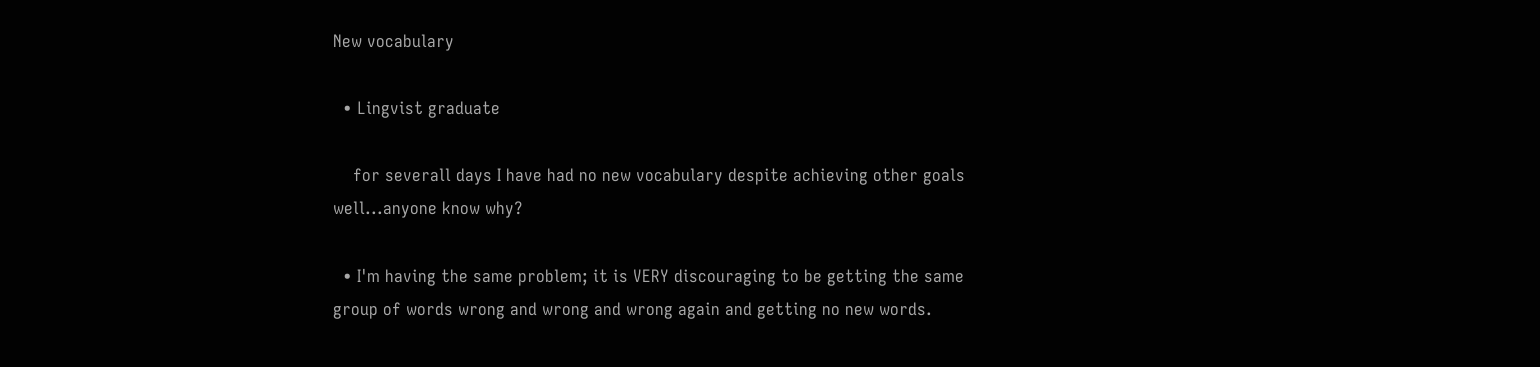New vocabulary

  • Lingvist graduate

    for severall days I have had no new vocabulary despite achieving other goals well...anyone know why?

  • I'm having the same problem; it is VERY discouraging to be getting the same group of words wrong and wrong and wrong again and getting no new words.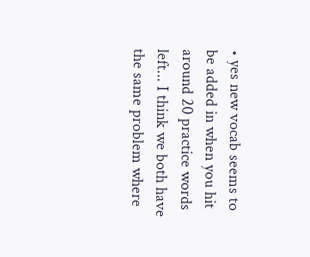• yes new vocab seems to be added in when you hit around 20 practice words left... I think we both have the same problem where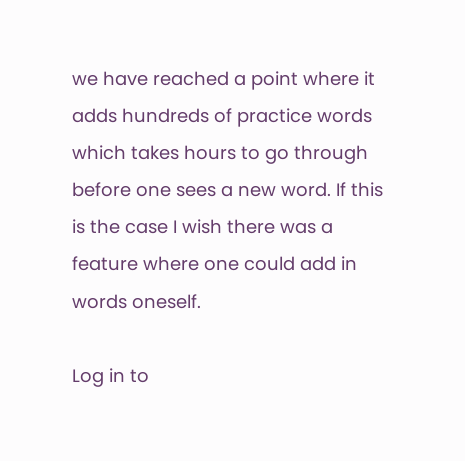we have reached a point where it adds hundreds of practice words which takes hours to go through before one sees a new word. If this is the case I wish there was a feature where one could add in words oneself.

Log in to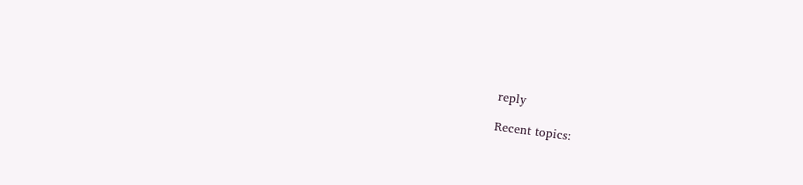reply

Recent topics: